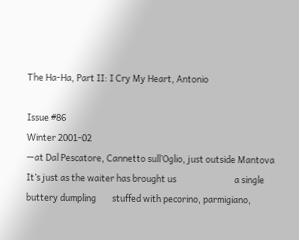The Ha-Ha, Part II: I Cry My Heart, Antonio

Issue #86
Winter 2001-02
—at Dal Pescatore, Cannetto sull’Oglio, just outside Mantova It’s just as the waiter has brought us                             a single buttery dumpling        stuffed with pecorino, parmigiano,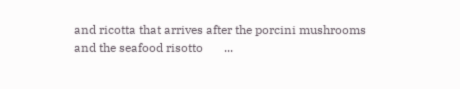and ricotta that arrives after the porcini mushrooms                             and the seafood risotto       ...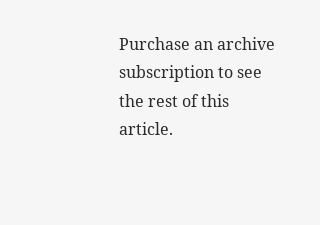Purchase an archive subscription to see the rest of this article.